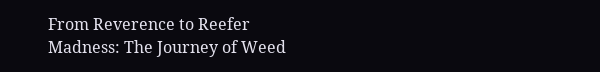From Reverence to Reefer Madness: The Journey of Weed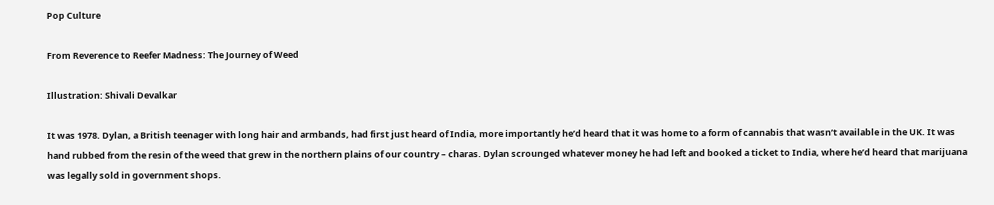Pop Culture

From Reverence to Reefer Madness: The Journey of Weed

Illustration: Shivali Devalkar

It was 1978. Dylan, a British teenager with long hair and armbands, had first just heard of India, more importantly he’d heard that it was home to a form of cannabis that wasn’t available in the UK. It was hand rubbed from the resin of the weed that grew in the northern plains of our country – charas. Dylan scrounged whatever money he had left and booked a ticket to India, where he’d heard that marijuana was legally sold in government shops.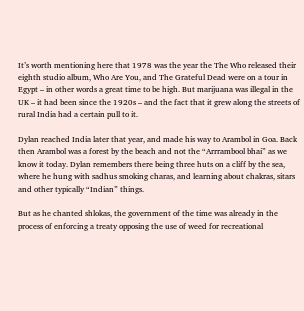It’s worth mentioning here that 1978 was the year the The Who released their eighth studio album, Who Are You, and The Grateful Dead were on a tour in Egypt – in other words a great time to be high. But marijuana was illegal in the UK – it had been since the 1920s – and the fact that it grew along the streets of rural India had a certain pull to it.

Dylan reached India later that year, and made his way to Arambol in Goa. Back then Arambol was a forest by the beach and not the “Arrrambool bhai” as we know it today. Dylan remembers there being three huts on a cliff by the sea, where he hung with sadhus smoking charas, and learning about chakras, sitars and other typically “Indian” things.

But as he chanted shlokas, the government of the time was already in the process of enforcing a treaty opposing the use of weed for recreational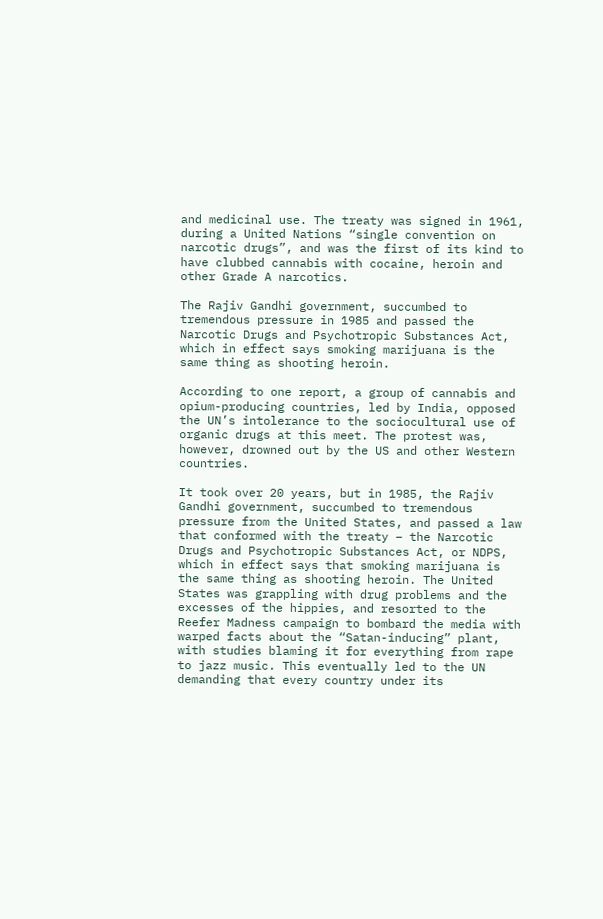and medicinal use. The treaty was signed in 1961, during a United Nations “single convention on narcotic drugs”, and was the first of its kind to have clubbed cannabis with cocaine, heroin and other Grade A narcotics.

The Rajiv Gandhi government, succumbed to tremendous pressure in 1985 and passed the Narcotic Drugs and Psychotropic Substances Act, which in effect says smoking marijuana is the same thing as shooting heroin.

According to one report, a group of cannabis and opium-producing countries, led by India, opposed the UN’s intolerance to the sociocultural use of organic drugs at this meet. The protest was, however, drowned out by the US and other Western countries.

It took over 20 years, but in 1985, the Rajiv Gandhi government, succumbed to tremendous pressure from the United States, and passed a law that conformed with the treaty – the Narcotic Drugs and Psychotropic Substances Act, or NDPS, which in effect says that smoking marijuana is the same thing as shooting heroin. The United States was grappling with drug problems and the excesses of the hippies, and resorted to the Reefer Madness campaign to bombard the media with warped facts about the “Satan-inducing” plant, with studies blaming it for everything from rape to jazz music. This eventually led to the UN demanding that every country under its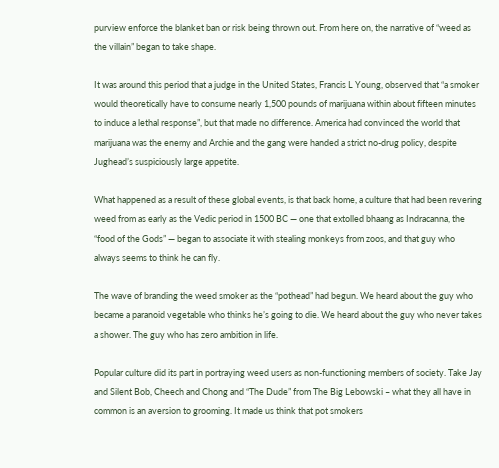purview enforce the blanket ban or risk being thrown out. From here on, the narrative of “weed as the villain” began to take shape.

It was around this period that a judge in the United States, Francis L Young, observed that “a smoker would theoretically have to consume nearly 1,500 pounds of marijuana within about fifteen minutes to induce a lethal response”, but that made no difference. America had convinced the world that marijuana was the enemy and Archie and the gang were handed a strict no-drug policy, despite Jughead’s suspiciously large appetite.

What happened as a result of these global events, is that back home, a culture that had been revering weed from as early as the Vedic period in 1500 BC — one that extolled bhaang as Indracanna, the “food of the Gods” — began to associate it with stealing monkeys from zoos, and that guy who always seems to think he can fly.

The wave of branding the weed smoker as the “pothead” had begun. We heard about the guy who became a paranoid vegetable who thinks he’s going to die. We heard about the guy who never takes a shower. The guy who has zero ambition in life.

Popular culture did its part in portraying weed users as non-functioning members of society. Take Jay and Silent Bob, Cheech and Chong and “The Dude” from The Big Lebowski – what they all have in common is an aversion to grooming. It made us think that pot smokers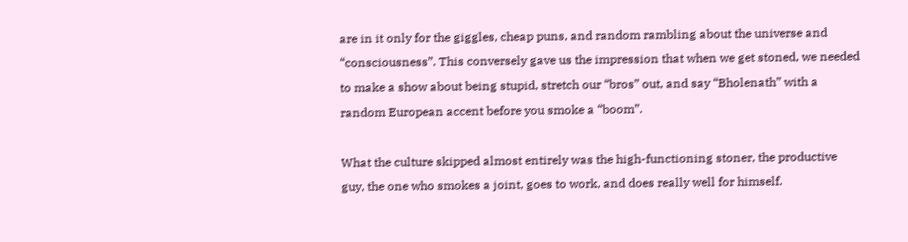are in it only for the giggles, cheap puns, and random rambling about the universe and “consciousness”. This conversely gave us the impression that when we get stoned, we needed to make a show about being stupid, stretch our “bros” out, and say “Bholenath” with a random European accent before you smoke a “boom”.

What the culture skipped almost entirely was the high-functioning stoner, the productive guy, the one who smokes a joint, goes to work, and does really well for himself.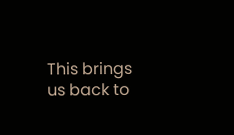This brings us back to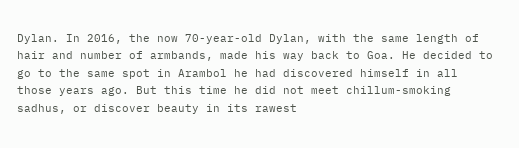Dylan. In 2016, the now 70-year-old Dylan, with the same length of hair and number of armbands, made his way back to Goa. He decided to go to the same spot in Arambol he had discovered himself in all those years ago. But this time he did not meet chillum-smoking sadhus, or discover beauty in its rawest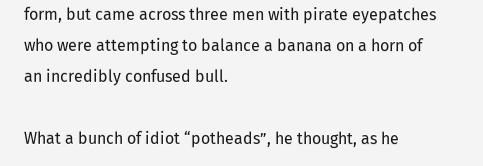form, but came across three men with pirate eyepatches who were attempting to balance a banana on a horn of an incredibly confused bull.

What a bunch of idiot “potheads”, he thought, as he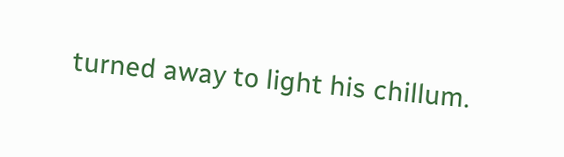turned away to light his chillum.